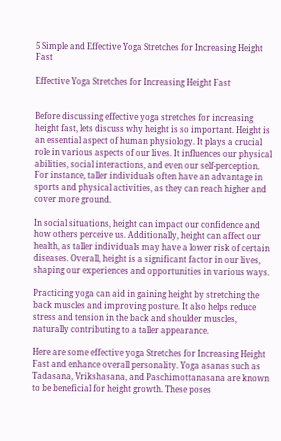5 Simple and Effective Yoga Stretches for Increasing Height Fast

Effective Yoga Stretches for Increasing Height Fast


Before discussing effective yoga stretches for increasing height fast, lets discuss why height is so important. Height is an essential aspect of human physiology. It plays a crucial role in various aspects of our lives. It influences our physical abilities, social interactions, and even our self-perception. For instance, taller individuals often have an advantage in sports and physical activities, as they can reach higher and cover more ground.

In social situations, height can impact our confidence and how others perceive us. Additionally, height can affect our health, as taller individuals may have a lower risk of certain diseases. Overall, height is a significant factor in our lives, shaping our experiences and opportunities in various ways.

Practicing yoga can aid in gaining height by stretching the back muscles and improving posture. It also helps reduce stress and tension in the back and shoulder muscles, naturally contributing to a taller appearance.

Here are some effective yoga Stretches for Increasing Height Fast and enhance overall personality. Yoga asanas such as Tadasana, Vrikshasana, and Paschimottanasana are known to be beneficial for height growth. These poses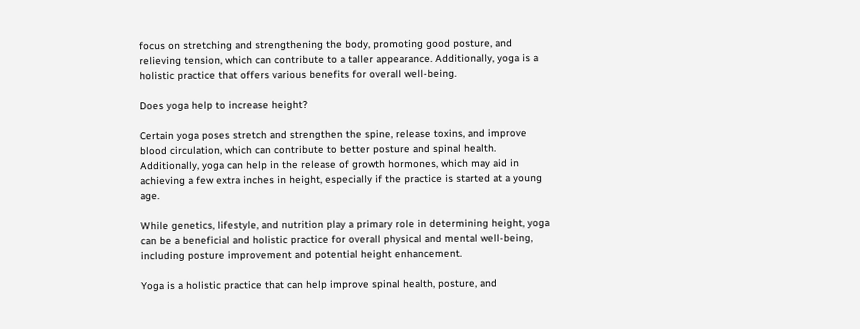focus on stretching and strengthening the body, promoting good posture, and relieving tension, which can contribute to a taller appearance. Additionally, yoga is a holistic practice that offers various benefits for overall well-being.

Does yoga help to increase height?

Certain yoga poses stretch and strengthen the spine, release toxins, and improve blood circulation, which can contribute to better posture and spinal health. Additionally, yoga can help in the release of growth hormones, which may aid in achieving a few extra inches in height, especially if the practice is started at a young age.

While genetics, lifestyle, and nutrition play a primary role in determining height, yoga can be a beneficial and holistic practice for overall physical and mental well-being, including posture improvement and potential height enhancement.

Yoga is a holistic practice that can help improve spinal health, posture, and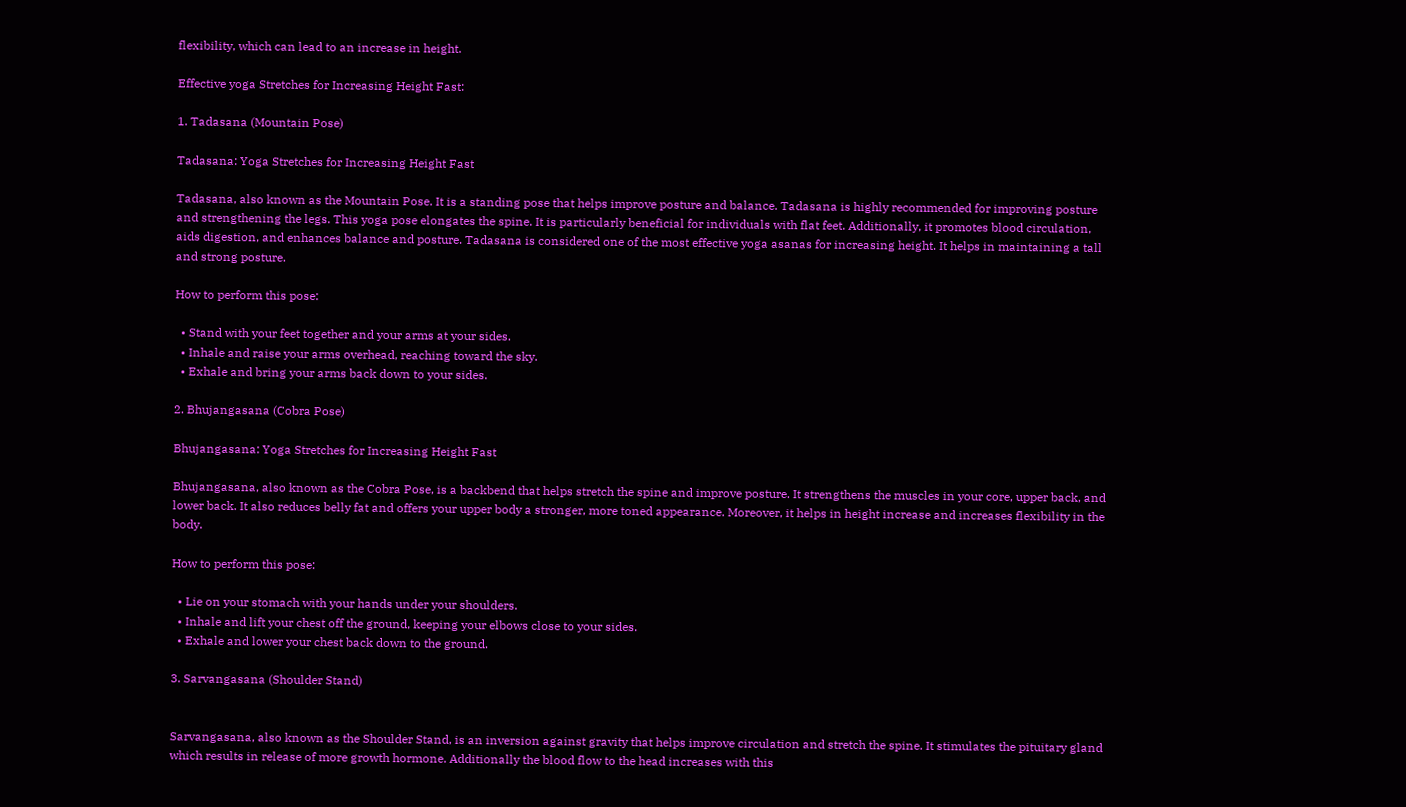flexibility, which can lead to an increase in height.

Effective yoga Stretches for Increasing Height Fast:

1. Tadasana (Mountain Pose)

Tadasana: Yoga Stretches for Increasing Height Fast

Tadasana, also known as the Mountain Pose. It is a standing pose that helps improve posture and balance. Tadasana is highly recommended for improving posture and strengthening the legs. This yoga pose elongates the spine. It is particularly beneficial for individuals with flat feet. Additionally, it promotes blood circulation, aids digestion, and enhances balance and posture. Tadasana is considered one of the most effective yoga asanas for increasing height. It helps in maintaining a tall and strong posture.

How to perform this pose:

  • Stand with your feet together and your arms at your sides.
  • Inhale and raise your arms overhead, reaching toward the sky.
  • Exhale and bring your arms back down to your sides.

2. Bhujangasana (Cobra Pose)

Bhujangasana: Yoga Stretches for Increasing Height Fast

Bhujangasana, also known as the Cobra Pose, is a backbend that helps stretch the spine and improve posture. It strengthens the muscles in your core, upper back, and lower back. It also reduces belly fat and offers your upper body a stronger, more toned appearance. Moreover, it helps in height increase and increases flexibility in the body.

How to perform this pose:

  • Lie on your stomach with your hands under your shoulders.
  • Inhale and lift your chest off the ground, keeping your elbows close to your sides.
  • Exhale and lower your chest back down to the ground.

3. Sarvangasana (Shoulder Stand)


Sarvangasana, also known as the Shoulder Stand, is an inversion against gravity that helps improve circulation and stretch the spine. It stimulates the pituitary gland which results in release of more growth hormone. Additionally the blood flow to the head increases with this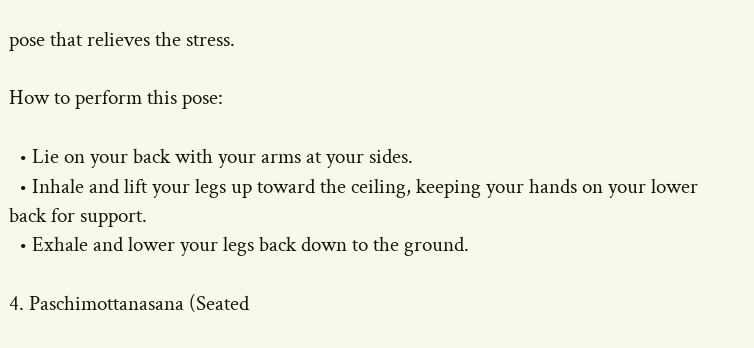pose that relieves the stress.

How to perform this pose:

  • Lie on your back with your arms at your sides.
  • Inhale and lift your legs up toward the ceiling, keeping your hands on your lower back for support.
  • Exhale and lower your legs back down to the ground.

4. Paschimottanasana (Seated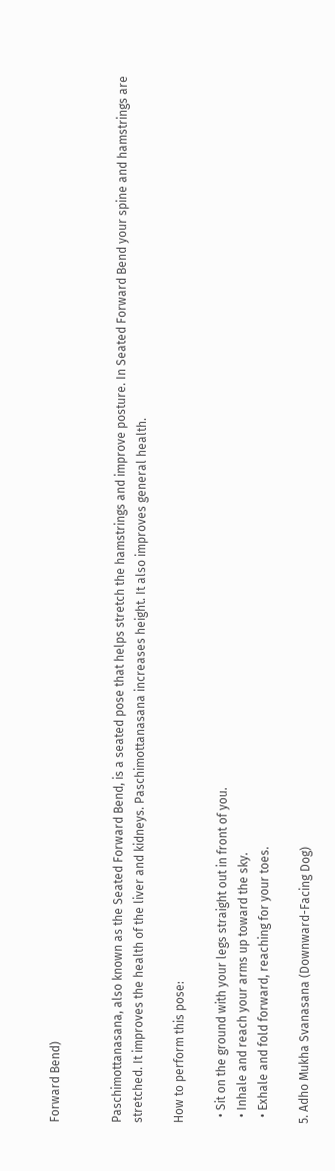Forward Bend)


Paschimottanasana, also known as the Seated Forward Bend, is a seated pose that helps stretch the hamstrings and improve posture. In Seated Forward Bend your spine and hamstrings are stretched. It improves the health of the liver and kidneys. Paschimottanasana increases height. It also improves general health.

How to perform this pose:

  • Sit on the ground with your legs straight out in front of you.
  • Inhale and reach your arms up toward the sky.
  • Exhale and fold forward, reaching for your toes.

5. Adho Mukha Svanasana (Downward-Facing Dog)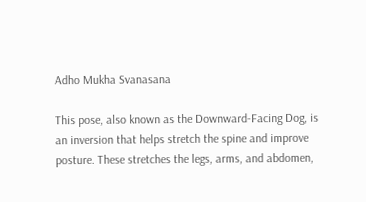Adho Mukha Svanasana

This pose, also known as the Downward-Facing Dog, is an inversion that helps stretch the spine and improve posture. These stretches the legs, arms, and abdomen,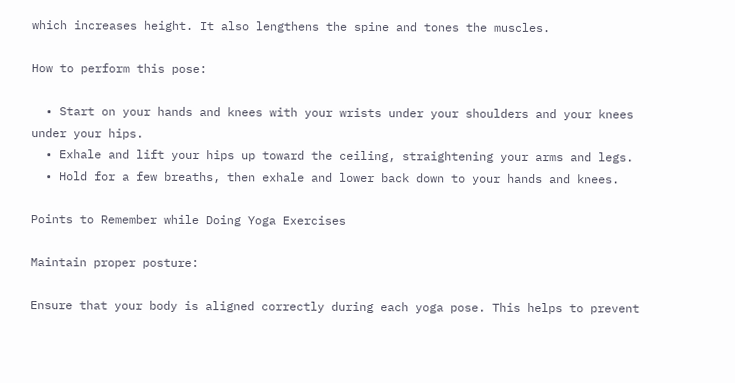which increases height. It also lengthens the spine and tones the muscles.

How to perform this pose:

  • Start on your hands and knees with your wrists under your shoulders and your knees under your hips.
  • Exhale and lift your hips up toward the ceiling, straightening your arms and legs.
  • Hold for a few breaths, then exhale and lower back down to your hands and knees.

Points to Remember while Doing Yoga Exercises

Maintain proper posture:

Ensure that your body is aligned correctly during each yoga pose. This helps to prevent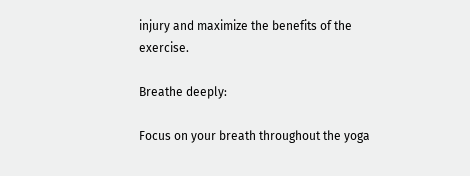injury and maximize the benefits of the exercise.

Breathe deeply:

Focus on your breath throughout the yoga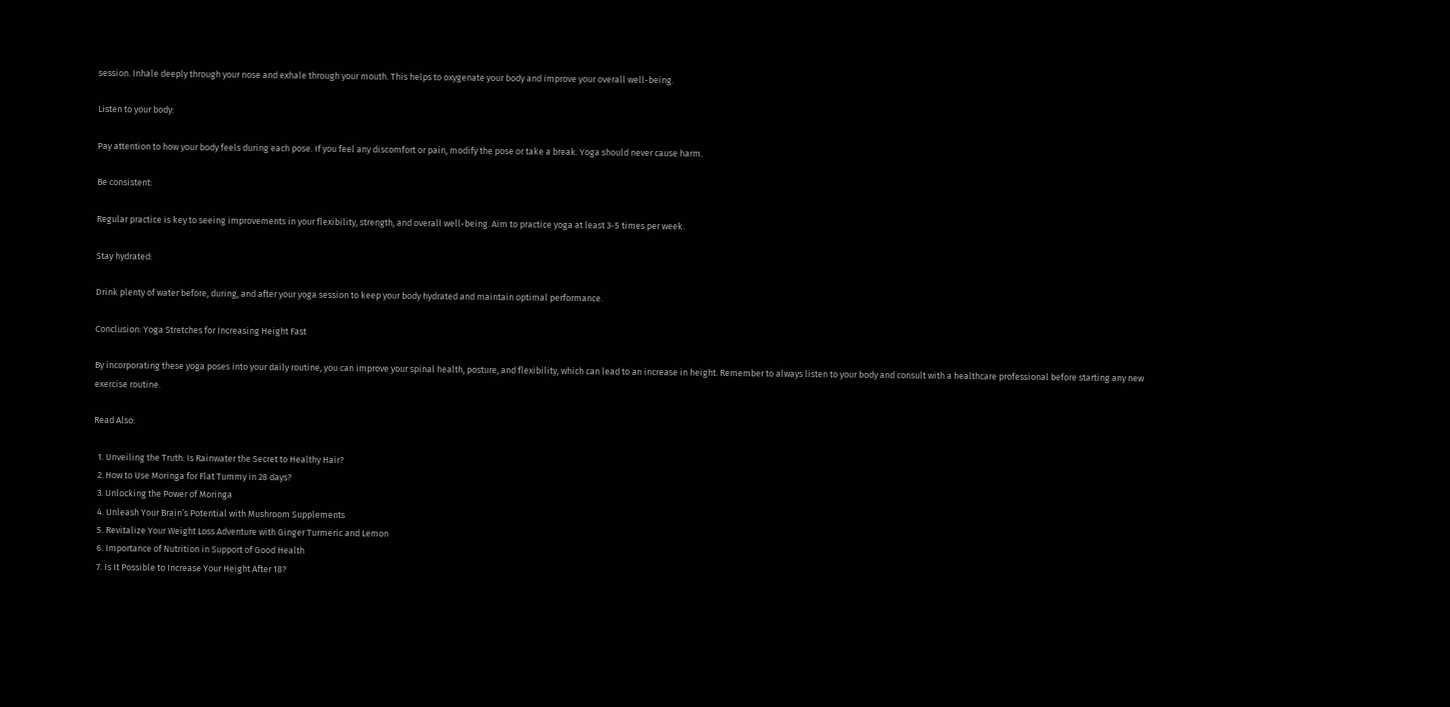session. Inhale deeply through your nose and exhale through your mouth. This helps to oxygenate your body and improve your overall well-being.

Listen to your body:

Pay attention to how your body feels during each pose. If you feel any discomfort or pain, modify the pose or take a break. Yoga should never cause harm.

Be consistent:

Regular practice is key to seeing improvements in your flexibility, strength, and overall well-being. Aim to practice yoga at least 3-5 times per week.

Stay hydrated:

Drink plenty of water before, during, and after your yoga session to keep your body hydrated and maintain optimal performance.

Conclusion: Yoga Stretches for Increasing Height Fast

By incorporating these yoga poses into your daily routine, you can improve your spinal health, posture, and flexibility, which can lead to an increase in height. Remember to always listen to your body and consult with a healthcare professional before starting any new exercise routine.

Read Also:

  1. Unveiling the Truth: Is Rainwater the Secret to Healthy Hair?
  2. How to Use Moringa for Flat Tummy in 28 days?
  3. Unlocking the Power of Moringa
  4. Unleash Your Brain’s Potential with Mushroom Supplements
  5. Revitalize Your Weight Loss Adventure with Ginger Turmeric and Lemon
  6. Importance of Nutrition in Support of Good Health
  7. Is It Possible to Increase Your Height After 18?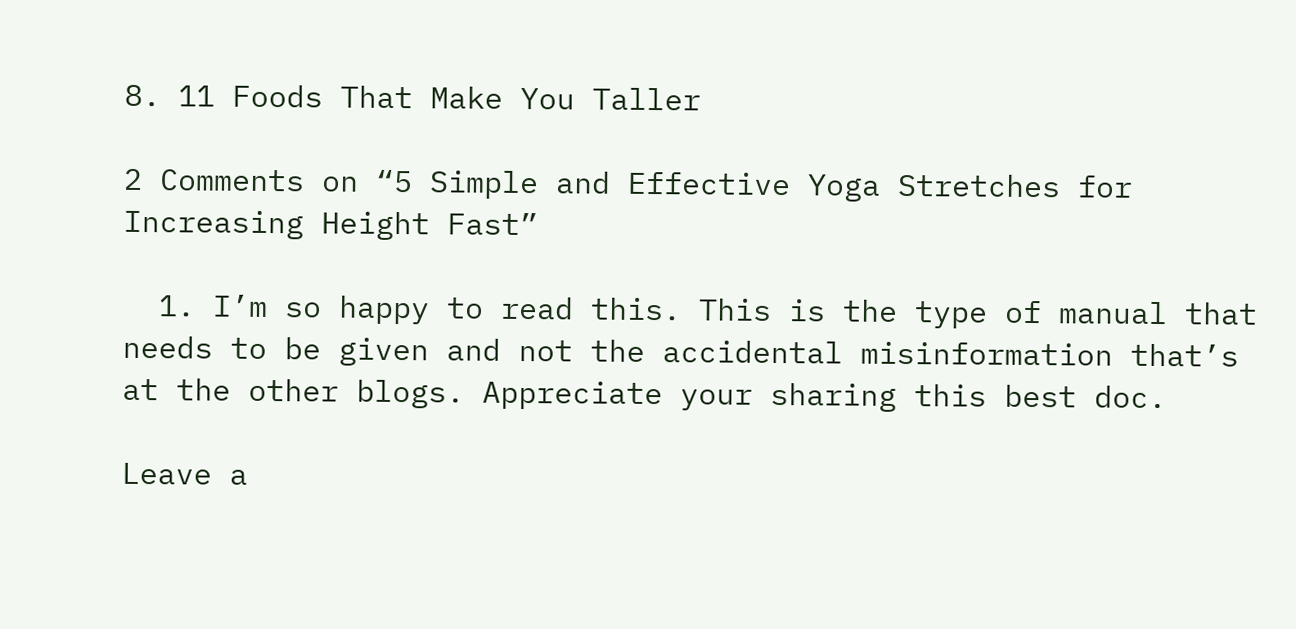8. 11 Foods That Make You Taller

2 Comments on “5 Simple and Effective Yoga Stretches for Increasing Height Fast”

  1. I’m so happy to read this. This is the type of manual that needs to be given and not the accidental misinformation that’s at the other blogs. Appreciate your sharing this best doc.

Leave a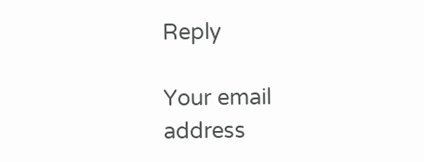Reply

Your email address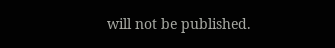will not be published.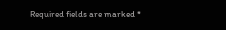Required fields are marked *